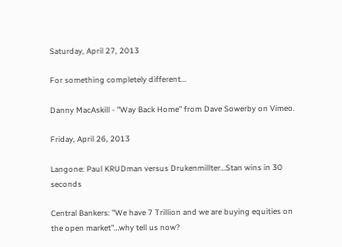Saturday, April 27, 2013

For something completely different...

Danny MacAskill - "Way Back Home" from Dave Sowerby on Vimeo.

Friday, April 26, 2013

Langone: Paul KRUDman versus Drukenmillter…Stan wins in 30 seconds

Central Bankers: "We have 7 Trillion and we are buying equities on the open market"…why tell us now?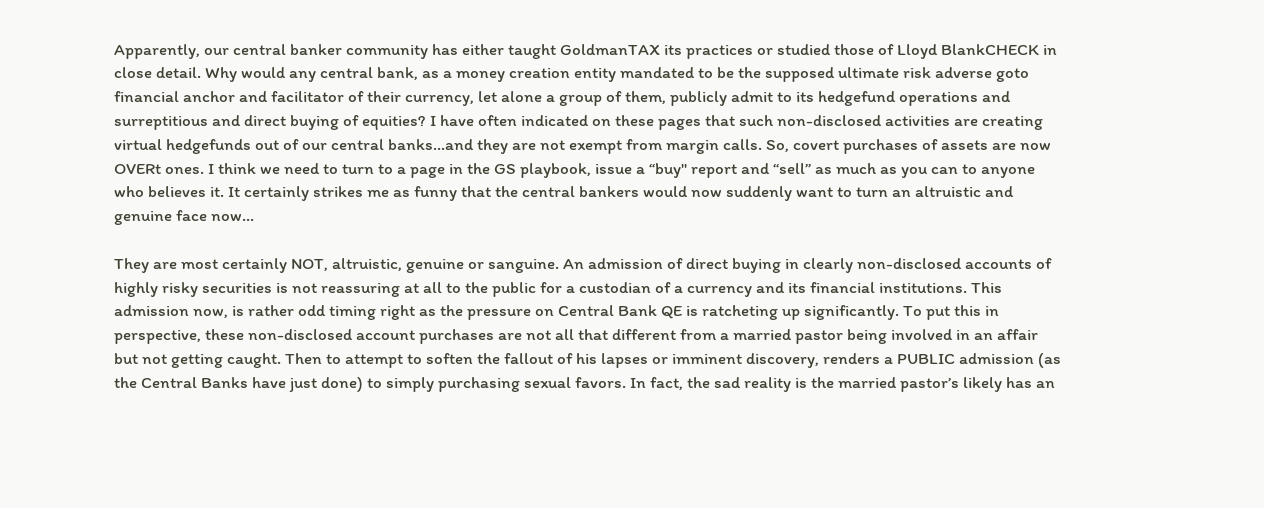Apparently, our central banker community has either taught GoldmanTAX its practices or studied those of Lloyd BlankCHECK in close detail. Why would any central bank, as a money creation entity mandated to be the supposed ultimate risk adverse goto financial anchor and facilitator of their currency, let alone a group of them, publicly admit to its hedgefund operations and surreptitious and direct buying of equities? I have often indicated on these pages that such non-disclosed activities are creating virtual hedgefunds out of our central banks…and they are not exempt from margin calls. So, covert purchases of assets are now OVERt ones. I think we need to turn to a page in the GS playbook, issue a “buy" report and “sell” as much as you can to anyone who believes it. It certainly strikes me as funny that the central bankers would now suddenly want to turn an altruistic and genuine face now…

They are most certainly NOT, altruistic, genuine or sanguine. An admission of direct buying in clearly non-disclosed accounts of highly risky securities is not reassuring at all to the public for a custodian of a currency and its financial institutions. This admission now, is rather odd timing right as the pressure on Central Bank QE is ratcheting up significantly. To put this in perspective, these non-disclosed account purchases are not all that different from a married pastor being involved in an affair but not getting caught. Then to attempt to soften the fallout of his lapses or imminent discovery, renders a PUBLIC admission (as the Central Banks have just done) to simply purchasing sexual favors. In fact, the sad reality is the married pastor’s likely has an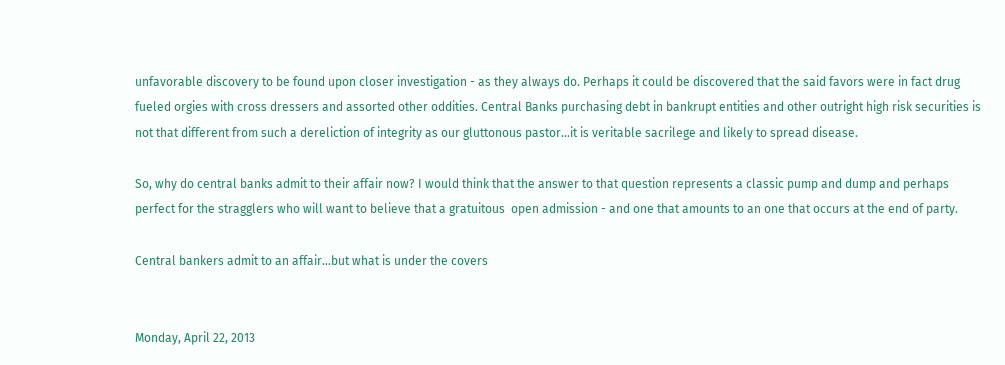unfavorable discovery to be found upon closer investigation - as they always do. Perhaps it could be discovered that the said favors were in fact drug fueled orgies with cross dressers and assorted other oddities. Central Banks purchasing debt in bankrupt entities and other outright high risk securities is not that different from such a dereliction of integrity as our gluttonous pastor…it is veritable sacrilege and likely to spread disease.

So, why do central banks admit to their affair now? I would think that the answer to that question represents a classic pump and dump and perhaps perfect for the stragglers who will want to believe that a gratuitous  open admission - and one that amounts to an one that occurs at the end of party.

Central bankers admit to an affair…but what is under the covers


Monday, April 22, 2013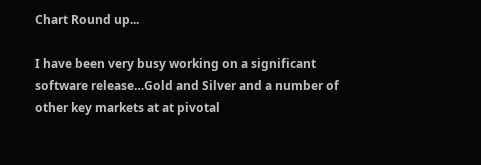Chart Round up...

I have been very busy working on a significant software release…Gold and Silver and a number of other key markets at at pivotal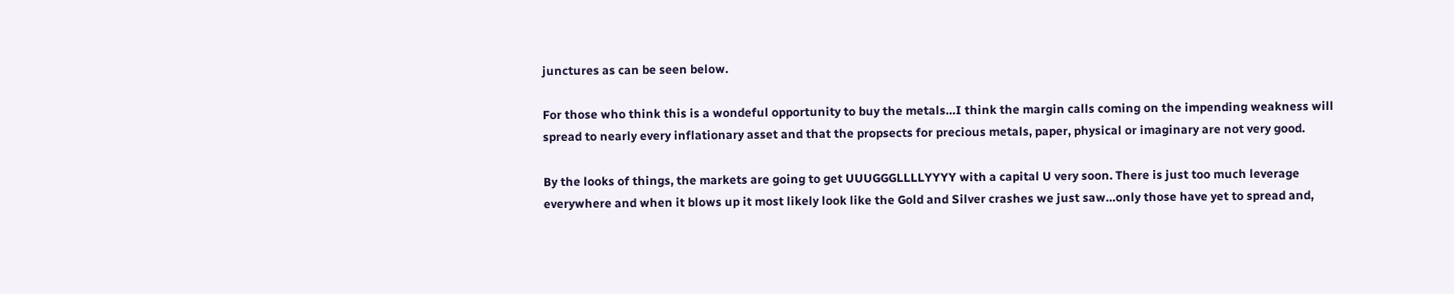junctures as can be seen below.

For those who think this is a wondeful opportunity to buy the metals…I think the margin calls coming on the impending weakness will spread to nearly every inflationary asset and that the propsects for precious metals, paper, physical or imaginary are not very good.

By the looks of things, the markets are going to get UUUGGGLLLLYYYY with a capital U very soon. There is just too much leverage everywhere and when it blows up it most likely look like the Gold and Silver crashes we just saw…only those have yet to spread and,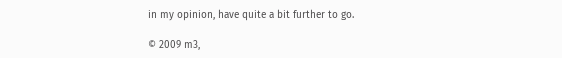in my opinion, have quite a bit further to go.

© 2009 m3,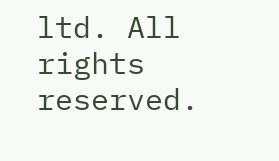ltd. All rights reserved.